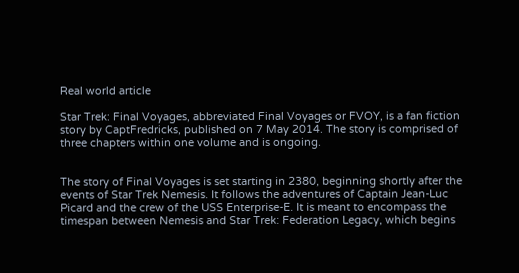Real world article

Star Trek: Final Voyages, abbreviated Final Voyages or FVOY, is a fan fiction story by CaptFredricks, published on 7 May 2014. The story is comprised of three chapters within one volume and is ongoing.


The story of Final Voyages is set starting in 2380, beginning shortly after the events of Star Trek Nemesis. It follows the adventures of Captain Jean-Luc Picard and the crew of the USS Enterprise-E. It is meant to encompass the timespan between Nemesis and Star Trek: Federation Legacy, which begins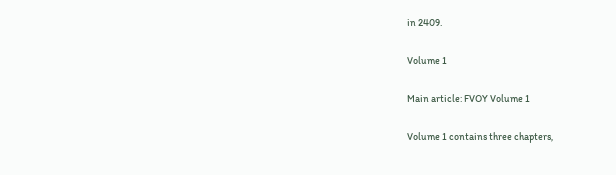in 2409.

Volume 1

Main article: FVOY Volume 1

Volume 1 contains three chapters,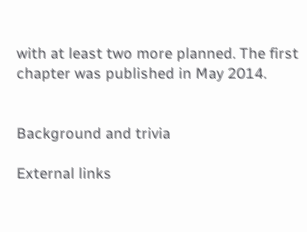with at least two more planned. The first chapter was published in May 2014.


Background and trivia

External links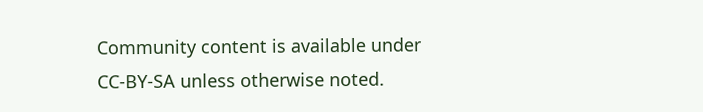Community content is available under CC-BY-SA unless otherwise noted.